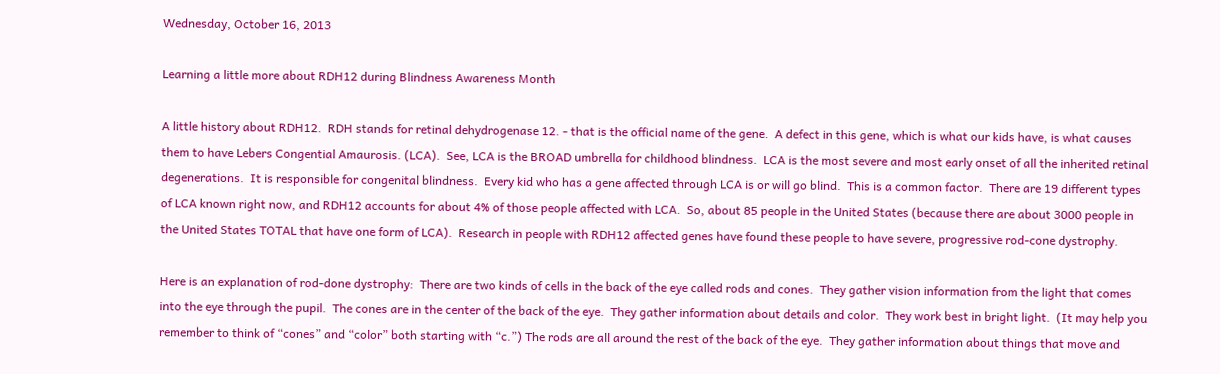Wednesday, October 16, 2013

Learning a little more about RDH12 during Blindness Awareness Month

A little history about RDH12.  RDH stands for retinal dehydrogenase 12. - that is the official name of the gene.  A defect in this gene, which is what our kids have, is what causes them to have Lebers Congential Amaurosis. (LCA).  See, LCA is the BROAD umbrella for childhood blindness.  LCA is the most severe and most early onset of all the inherited retinal degenerations.  It is responsible for congenital blindness.  Every kid who has a gene affected through LCA is or will go blind.  This is a common factor.  There are 19 different types of LCA known right now, and RDH12 accounts for about 4% of those people affected with LCA.  So, about 85 people in the United States (because there are about 3000 people in the United States TOTAL that have one form of LCA).  Research in people with RDH12 affected genes have found these people to have severe, progressive rod-cone dystrophy.

Here is an explanation of rod-done dystrophy:  There are two kinds of cells in the back of the eye called rods and cones.  They gather vision information from the light that comes into the eye through the pupil.  The cones are in the center of the back of the eye.  They gather information about details and color.  They work best in bright light.  (It may help you remember to think of “cones” and “color” both starting with “c.”) The rods are all around the rest of the back of the eye.  They gather information about things that move and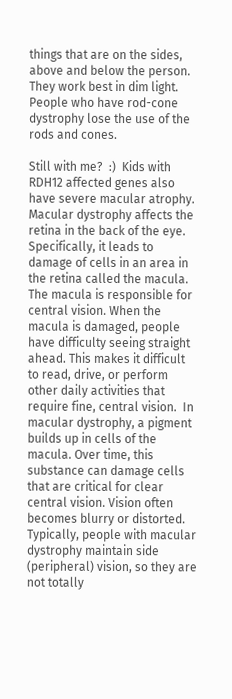things that are on the sides, above and below the person.  They work best in dim light.  People who have rod-cone dystrophy lose the use of the rods and cones.

Still with me?  :)  Kids with RDH12 affected genes also have severe macular atrophy.  Macular dystrophy affects the retina in the back of the eye. Specifically, it leads to damage of cells in an area in the retina called the macula. The macula is responsible for central vision. When the macula is damaged, people have difficulty seeing straight ahead. This makes it difficult to read, drive, or perform other daily activities that require fine, central vision.  In macular dystrophy, a pigment builds up in cells of the macula. Over time, this substance can damage cells that are critical for clear central vision. Vision often becomes blurry or distorted. Typically, people with macular dystrophy maintain side (peripheral) vision, so they are not totally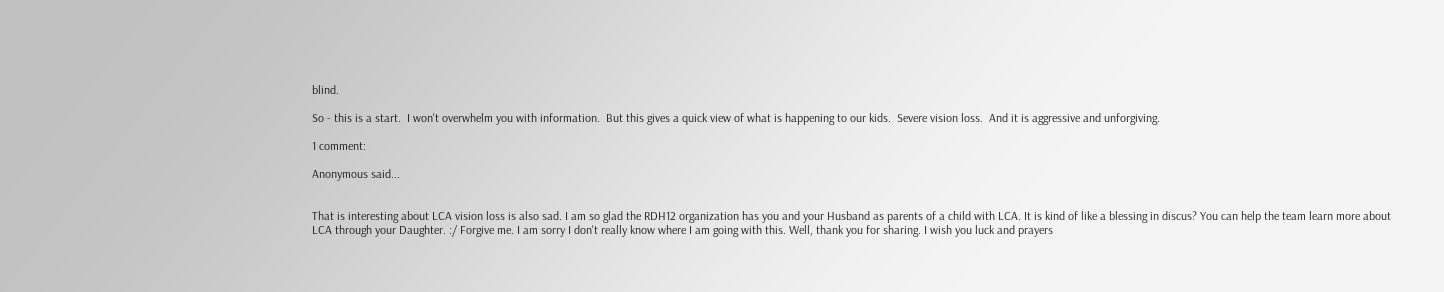blind.

So - this is a start.  I won't overwhelm you with information.  But this gives a quick view of what is happening to our kids.  Severe vision loss.  And it is aggressive and unforgiving.

1 comment:

Anonymous said...


That is interesting about LCA vision loss is also sad. I am so glad the RDH12 organization has you and your Husband as parents of a child with LCA. It is kind of like a blessing in discus? You can help the team learn more about LCA through your Daughter. :/ Forgive me. I am sorry I don't really know where I am going with this. Well, thank you for sharing. I wish you luck and prayers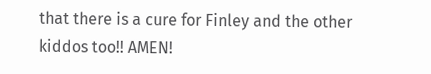that there is a cure for Finley and the other kiddos too!! AMEN!